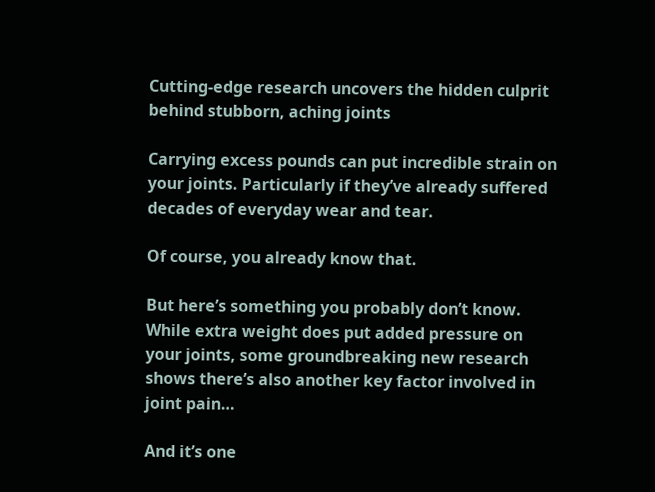Cutting-edge research uncovers the hidden culprit behind stubborn, aching joints

Carrying excess pounds can put incredible strain on your joints. Particularly if they’ve already suffered decades of everyday wear and tear.

Of course, you already know that.

But here’s something you probably don’t know. While extra weight does put added pressure on your joints, some groundbreaking new research shows there’s also another key factor involved in joint pain…

And it’s one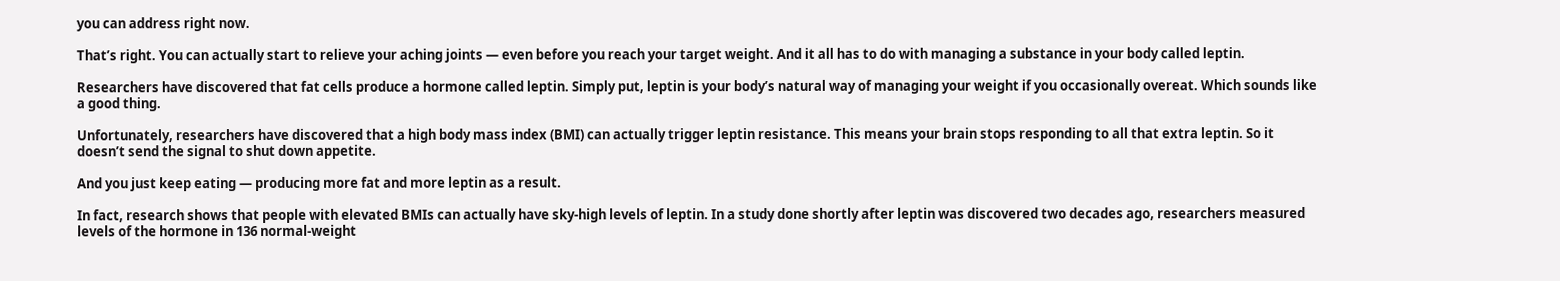you can address right now.

That’s right. You can actually start to relieve your aching joints — even before you reach your target weight. And it all has to do with managing a substance in your body called leptin.

Researchers have discovered that fat cells produce a hormone called leptin. Simply put, leptin is your body’s natural way of managing your weight if you occasionally overeat. Which sounds like a good thing.

Unfortunately, researchers have discovered that a high body mass index (BMI) can actually trigger leptin resistance. This means your brain stops responding to all that extra leptin. So it doesn’t send the signal to shut down appetite.

And you just keep eating — producing more fat and more leptin as a result.

In fact, research shows that people with elevated BMIs can actually have sky-high levels of leptin. In a study done shortly after leptin was discovered two decades ago, researchers measured levels of the hormone in 136 normal-weight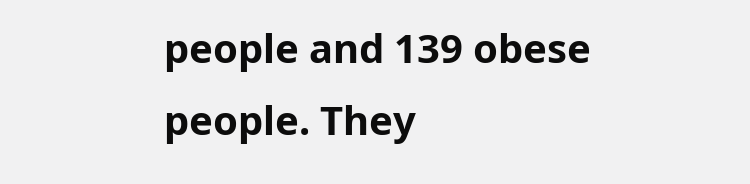people and 139 obese people. They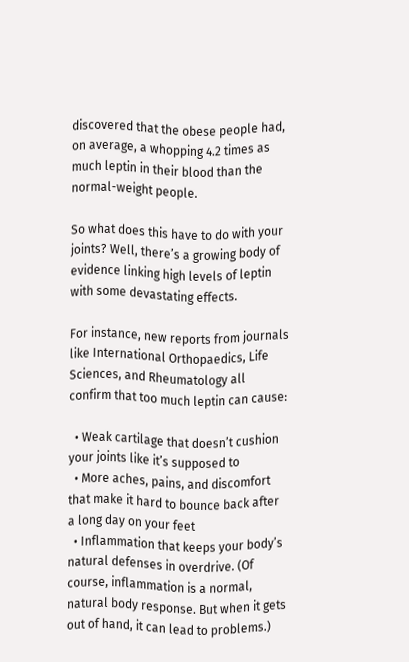discovered that the obese people had, on average, a whopping 4.2 times as much leptin in their blood than the normal-weight people.

So what does this have to do with your joints? Well, there’s a growing body of evidence linking high levels of leptin with some devastating effects.

For instance, new reports from journals like International Orthopaedics, Life Sciences, and Rheumatology all confirm that too much leptin can cause:

  • Weak cartilage that doesn’t cushion your joints like it’s supposed to
  • More aches, pains, and discomfort that make it hard to bounce back after a long day on your feet
  • Inflammation that keeps your body’s natural defenses in overdrive. (Of course, inflammation is a normal, natural body response. But when it gets out of hand, it can lead to problems.)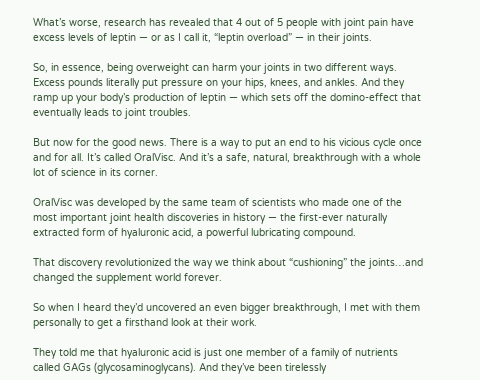What’s worse, research has revealed that 4 out of 5 people with joint pain have excess levels of leptin — or as I call it, “leptin overload” — in their joints.

So, in essence, being overweight can harm your joints in two different ways. Excess pounds literally put pressure on your hips, knees, and ankles. And they ramp up your body’s production of leptin — which sets off the domino-effect that eventually leads to joint troubles.

But now for the good news. There is a way to put an end to his vicious cycle once and for all. It’s called OralVisc. And it’s a safe, natural, breakthrough with a whole lot of science in its corner.

OralVisc was developed by the same team of scientists who made one of the most important joint health discoveries in history — the first-ever naturally extracted form of hyaluronic acid, a powerful lubricating compound.

That discovery revolutionized the way we think about “cushioning” the joints…and changed the supplement world forever.

So when I heard they’d uncovered an even bigger breakthrough, I met with them personally to get a firsthand look at their work.

They told me that hyaluronic acid is just one member of a family of nutrients called GAGs (glycosaminoglycans). And they’ve been tirelessly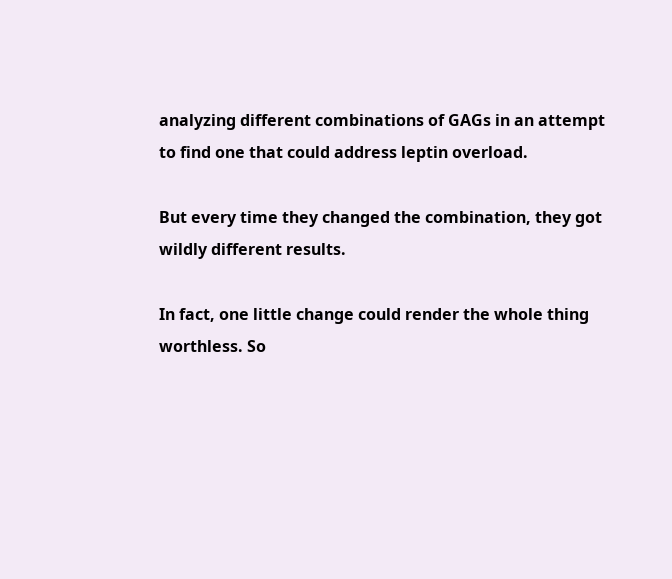analyzing different combinations of GAGs in an attempt to find one that could address leptin overload.

But every time they changed the combination, they got wildly different results.

In fact, one little change could render the whole thing worthless. So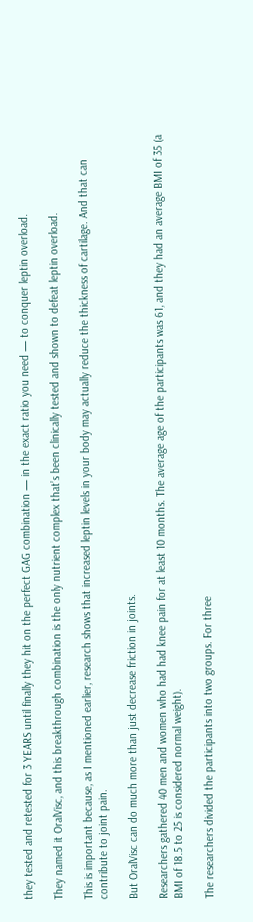they tested and retested for 3 YEARS until finally they hit on the perfect GAG combination — in the exact ratio you need — to conquer leptin overload.

They named it OralVisc, and this breakthrough combination is the only nutrient complex that’s been clinically tested and shown to defeat leptin overload.

This is important because, as I mentioned earlier, research shows that increased leptin levels in your body may actually reduce the thickness of cartilage. And that can contribute to joint pain.

But OralVisc can do much more than just decrease friction in joints.

Researchers gathered 40 men and women who had had knee pain for at least 10 months. The average age of the participants was 61, and they had an average BMI of 35 (a BMI of 18.5 to 25 is considered normal weight).

The researchers divided the participants into two groups. For three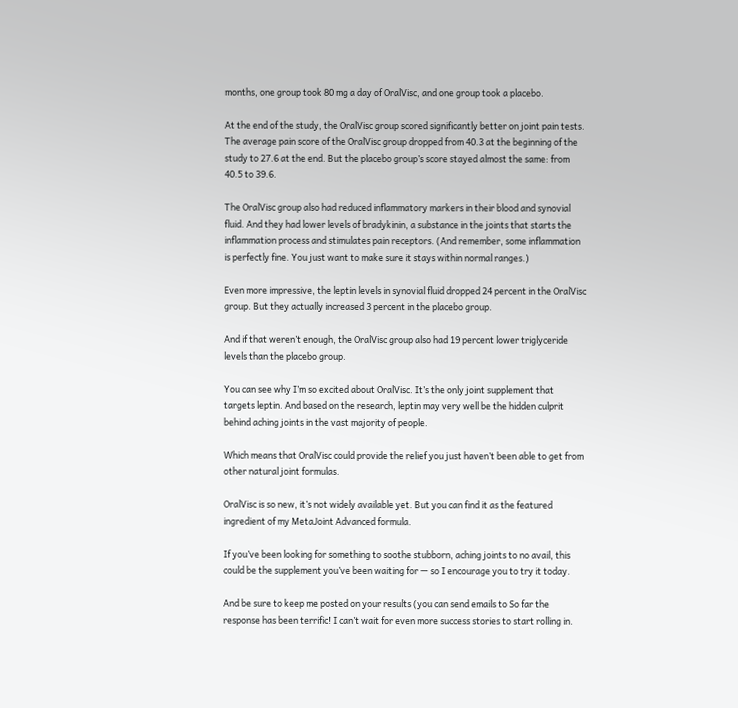months, one group took 80 mg a day of OralVisc, and one group took a placebo.

At the end of the study, the OralVisc group scored significantly better on joint pain tests. The average pain score of the OralVisc group dropped from 40.3 at the beginning of the study to 27.6 at the end. But the placebo group’s score stayed almost the same: from 40.5 to 39.6.

The OralVisc group also had reduced inflammatory markers in their blood and synovial fluid. And they had lower levels of bradykinin, a substance in the joints that starts the inflammation process and stimulates pain receptors. (And remember, some inflammation is perfectly fine. You just want to make sure it stays within normal ranges.)

Even more impressive, the leptin levels in synovial fluid dropped 24 percent in the OralVisc group. But they actually increased 3 percent in the placebo group.

And if that weren’t enough, the OralVisc group also had 19 percent lower triglyceride levels than the placebo group.

You can see why I’m so excited about OralVisc. It’s the only joint supplement that targets leptin. And based on the research, leptin may very well be the hidden culprit behind aching joints in the vast majority of people.

Which means that OralVisc could provide the relief you just haven’t been able to get from other natural joint formulas.

OralVisc is so new, it’s not widely available yet. But you can find it as the featured ingredient of my MetaJoint Advanced formula.

If you’ve been looking for something to soothe stubborn, aching joints to no avail, this could be the supplement you’ve been waiting for — so I encourage you to try it today.

And be sure to keep me posted on your results (you can send emails to So far the response has been terrific! I can’t wait for even more success stories to start rolling in.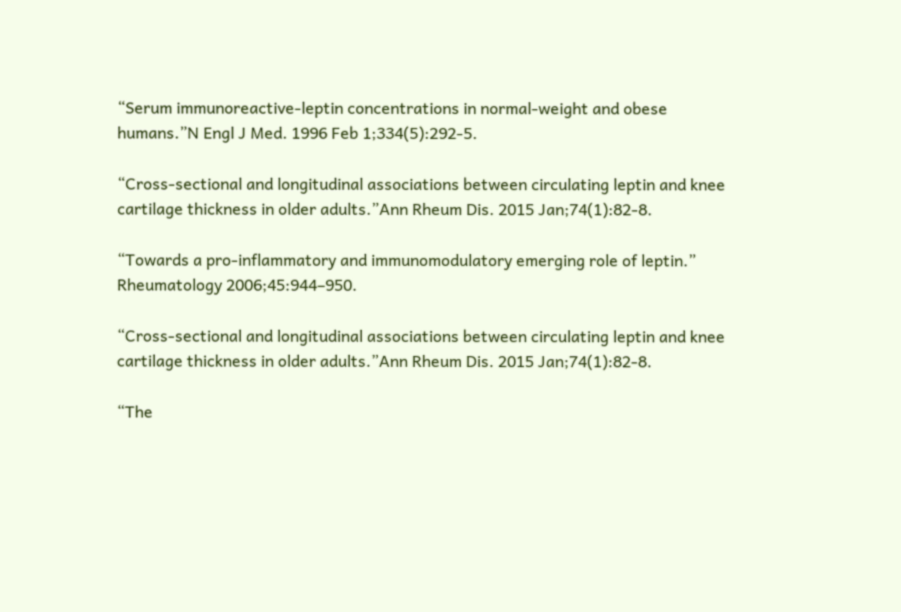“Serum immunoreactive-leptin concentrations in normal-weight and obese humans.”N Engl J Med. 1996 Feb 1;334(5):292-5.

“Cross-sectional and longitudinal associations between circulating leptin and knee cartilage thickness in older adults.”Ann Rheum Dis. 2015 Jan;74(1):82-8.

“Towards a pro-inflammatory and immunomodulatory emerging role of leptin.” Rheumatology 2006;45:944–950.

“Cross-sectional and longitudinal associations between circulating leptin and knee cartilage thickness in older adults.”Ann Rheum Dis. 2015 Jan;74(1):82-8.

“The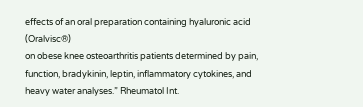effects of an oral preparation containing hyaluronic acid (Oralvisc®)
on obese knee osteoarthritis patients determined by pain, function, bradykinin, leptin, inflammatory cytokines, and heavy water analyses.” Rheumatol Int.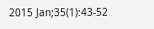2015 Jan;35(1):43-52